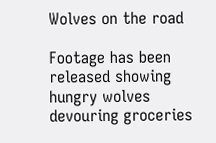Wolves on the road

Footage has been released showing hungry wolves devouring groceries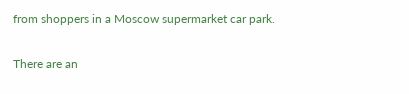from shoppers in a Moscow supermarket car park.

There are an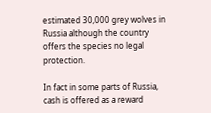estimated 30,000 grey wolves in Russia although the country offers the species no legal protection.

In fact in some parts of Russia, cash is offered as a reward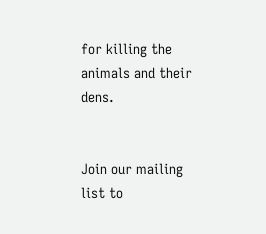for killing the animals and their dens.


Join our mailing list to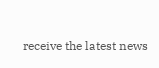receive the latest news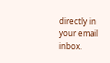directly in your email inbox.